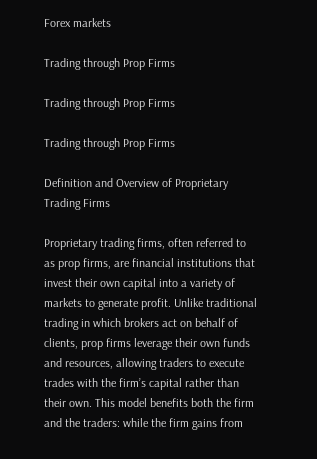Forex markets

Trading through Prop Firms

Trading through Prop Firms

Trading through Prop Firms

Definition and Overview of Proprietary Trading Firms

Proprietary trading firms, often referred to as prop firms, are financial institutions that invest their own capital into a variety of markets to generate profit. Unlike traditional trading in which brokers act on behalf of clients, prop firms leverage their own funds and resources, allowing traders to execute trades with the firm’s capital rather than their own. This model benefits both the firm and the traders: while the firm gains from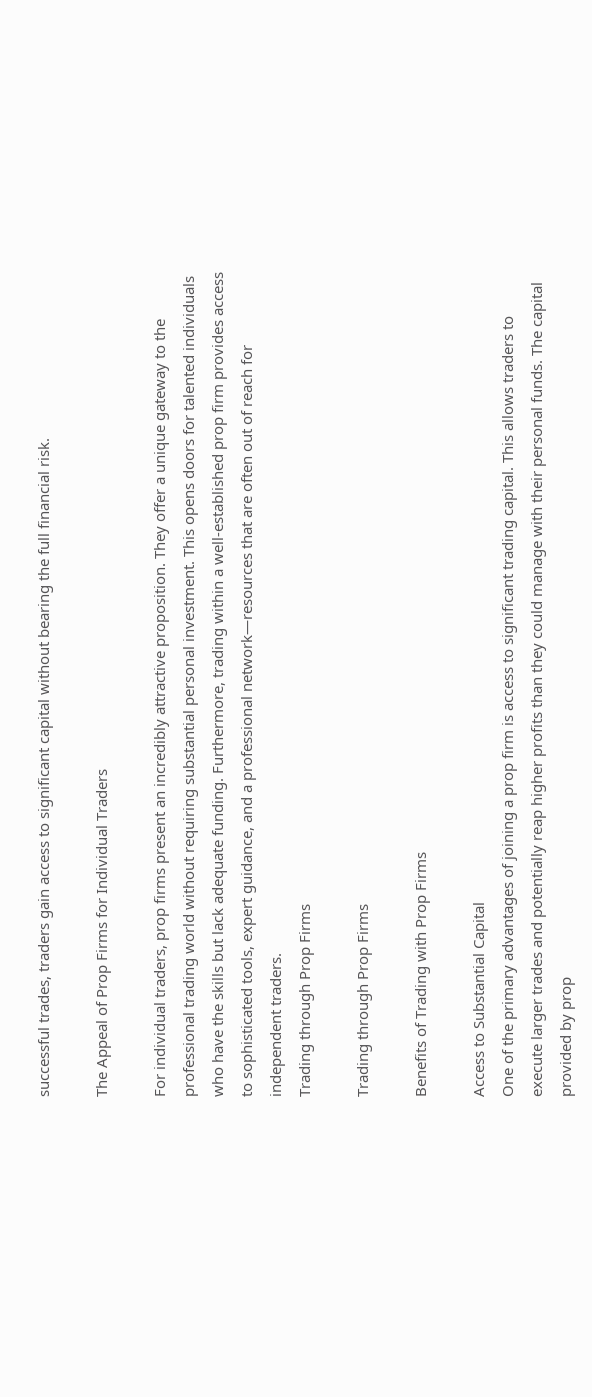successful trades, traders gain access to significant capital without bearing the full financial risk.

The Appeal of Prop Firms for Individual Traders

For individual traders, prop firms present an incredibly attractive proposition. They offer a unique gateway to the professional trading world without requiring substantial personal investment. This opens doors for talented individuals who have the skills but lack adequate funding. Furthermore, trading within a well-established prop firm provides access to sophisticated tools, expert guidance, and a professional network—resources that are often out of reach for independent traders.
Trading through Prop Firms

Trading through Prop Firms

Benefits of Trading with Prop Firms

Access to Substantial Capital
One of the primary advantages of joining a prop firm is access to significant trading capital. This allows traders to execute larger trades and potentially reap higher profits than they could manage with their personal funds. The capital provided by prop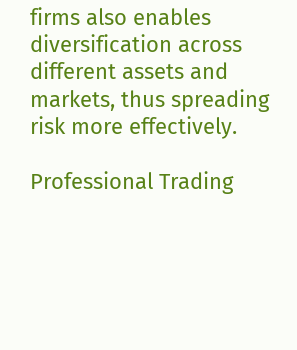firms also enables diversification across different assets and markets, thus spreading risk more effectively.

Professional Trading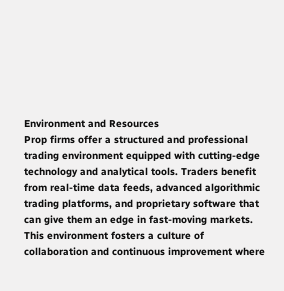Environment and Resources
Prop firms offer a structured and professional trading environment equipped with cutting-edge technology and analytical tools. Traders benefit from real-time data feeds, advanced algorithmic trading platforms, and proprietary software that can give them an edge in fast-moving markets. This environment fosters a culture of collaboration and continuous improvement where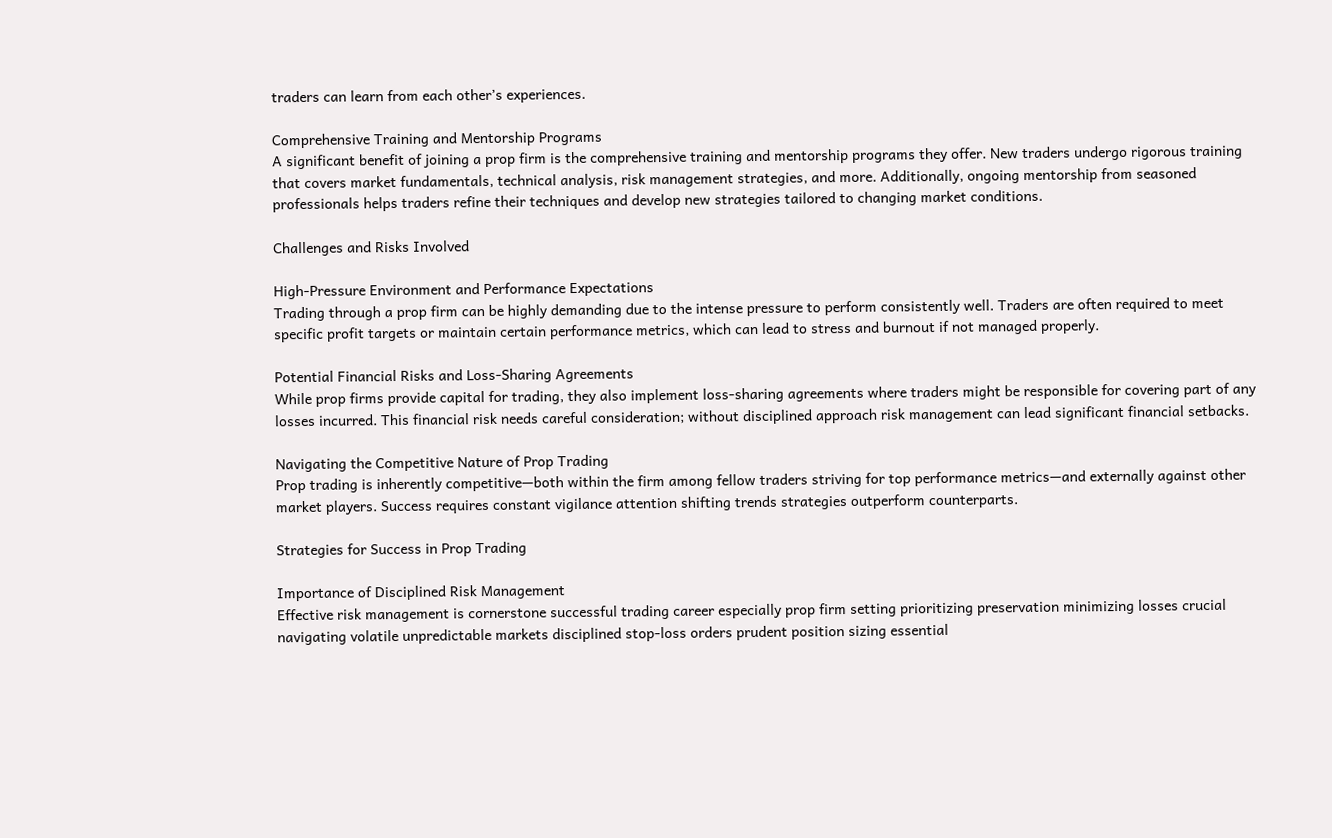traders can learn from each other’s experiences.

Comprehensive Training and Mentorship Programs
A significant benefit of joining a prop firm is the comprehensive training and mentorship programs they offer. New traders undergo rigorous training that covers market fundamentals, technical analysis, risk management strategies, and more. Additionally, ongoing mentorship from seasoned professionals helps traders refine their techniques and develop new strategies tailored to changing market conditions.

Challenges and Risks Involved

High-Pressure Environment and Performance Expectations
Trading through a prop firm can be highly demanding due to the intense pressure to perform consistently well. Traders are often required to meet specific profit targets or maintain certain performance metrics, which can lead to stress and burnout if not managed properly.

Potential Financial Risks and Loss-Sharing Agreements
While prop firms provide capital for trading, they also implement loss-sharing agreements where traders might be responsible for covering part of any losses incurred. This financial risk needs careful consideration; without disciplined approach risk management can lead significant financial setbacks.

Navigating the Competitive Nature of Prop Trading
Prop trading is inherently competitive—both within the firm among fellow traders striving for top performance metrics—and externally against other market players. Success requires constant vigilance attention shifting trends strategies outperform counterparts.

Strategies for Success in Prop Trading

Importance of Disciplined Risk Management
Effective risk management is cornerstone successful trading career especially prop firm setting prioritizing preservation minimizing losses crucial navigating volatile unpredictable markets disciplined stop-loss orders prudent position sizing essential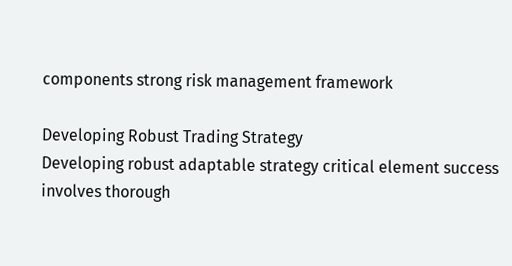components strong risk management framework

Developing Robust Trading Strategy
Developing robust adaptable strategy critical element success involves thorough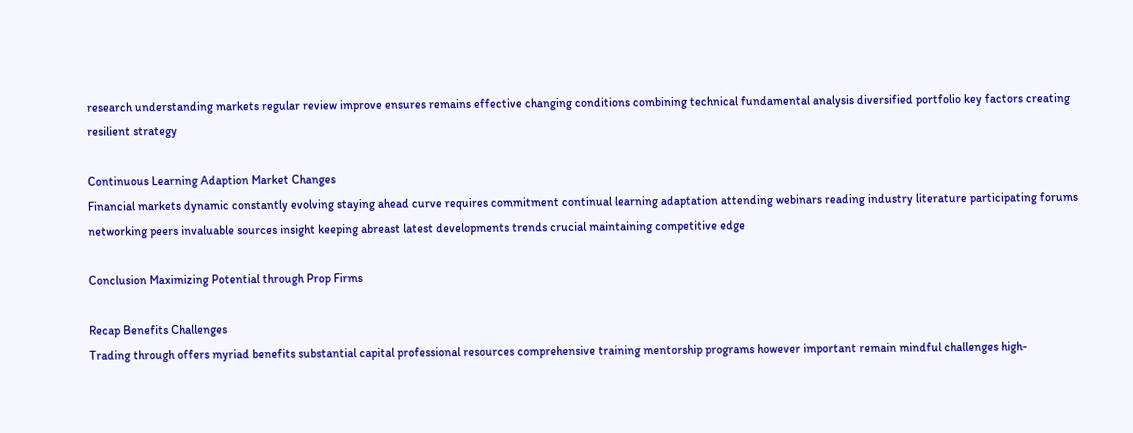research understanding markets regular review improve ensures remains effective changing conditions combining technical fundamental analysis diversified portfolio key factors creating resilient strategy

Continuous Learning Adaption Market Changes
Financial markets dynamic constantly evolving staying ahead curve requires commitment continual learning adaptation attending webinars reading industry literature participating forums networking peers invaluable sources insight keeping abreast latest developments trends crucial maintaining competitive edge

Conclusion Maximizing Potential through Prop Firms

Recap Benefits Challenges
Trading through offers myriad benefits substantial capital professional resources comprehensive training mentorship programs however important remain mindful challenges high-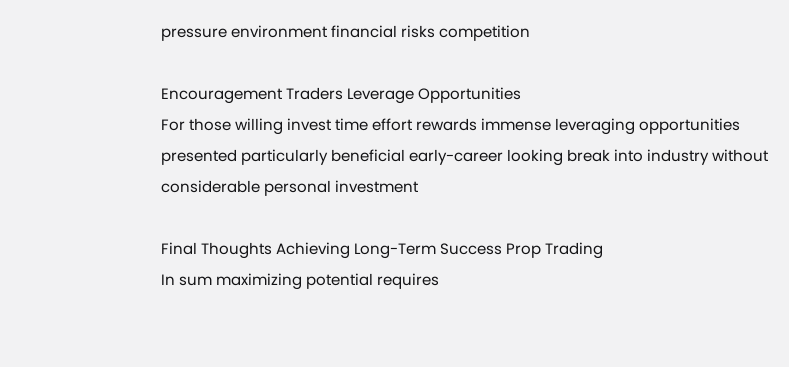pressure environment financial risks competition

Encouragement Traders Leverage Opportunities
For those willing invest time effort rewards immense leveraging opportunities presented particularly beneficial early-career looking break into industry without considerable personal investment

Final Thoughts Achieving Long-Term Success Prop Trading
In sum maximizing potential requires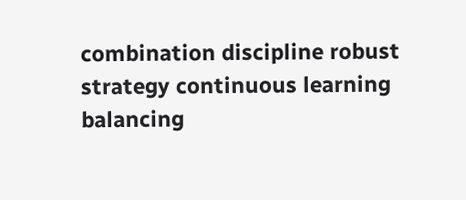combination discipline robust strategy continuous learning balancing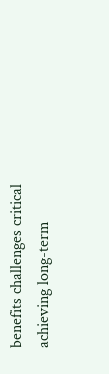benefits challenges critical achieving long-term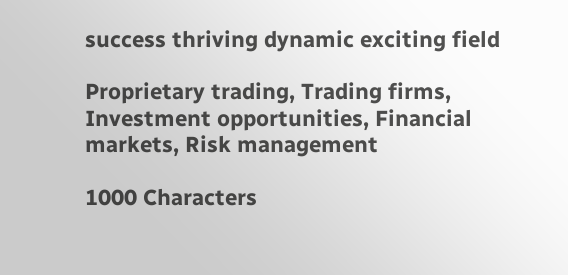success thriving dynamic exciting field

Proprietary trading, Trading firms, Investment opportunities, Financial markets, Risk management

1000 Characters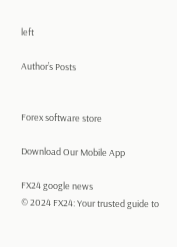left

Author’s Posts


Forex software store

Download Our Mobile App

FX24 google news
© 2024 FX24: Your trusted guide to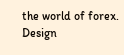the world of forex.
Design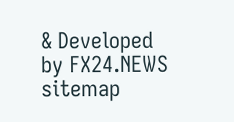& Developed by FX24.NEWS   sitemap